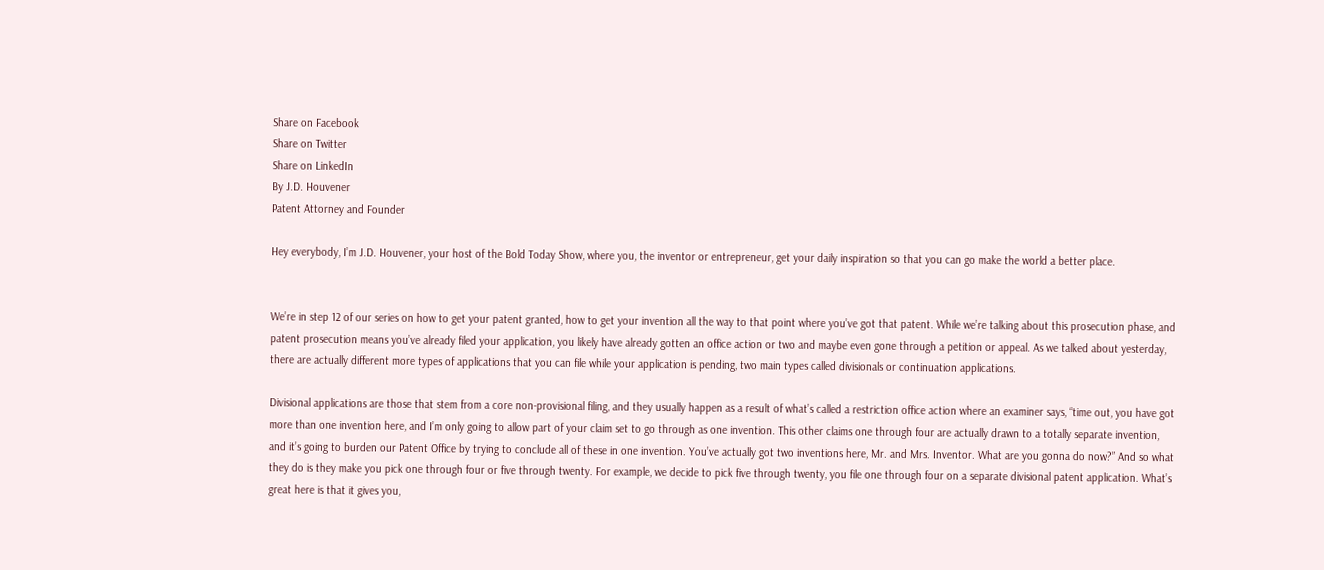Share on Facebook
Share on Twitter
Share on LinkedIn
By J.D. Houvener
Patent Attorney and Founder

Hey everybody, I’m J.D. Houvener, your host of the Bold Today Show, where you, the inventor or entrepreneur, get your daily inspiration so that you can go make the world a better place.


We’re in step 12 of our series on how to get your patent granted, how to get your invention all the way to that point where you’ve got that patent. While we’re talking about this prosecution phase, and patent prosecution means you’ve already filed your application, you likely have already gotten an office action or two and maybe even gone through a petition or appeal. As we talked about yesterday, there are actually different more types of applications that you can file while your application is pending, two main types called divisionals or continuation applications.

Divisional applications are those that stem from a core non-provisional filing, and they usually happen as a result of what’s called a restriction office action where an examiner says, “time out, you have got more than one invention here, and I’m only going to allow part of your claim set to go through as one invention. This other claims one through four are actually drawn to a totally separate invention, and it’s going to burden our Patent Office by trying to conclude all of these in one invention. You’ve actually got two inventions here, Mr. and Mrs. Inventor. What are you gonna do now?” And so what they do is they make you pick one through four or five through twenty. For example, we decide to pick five through twenty, you file one through four on a separate divisional patent application. What’s great here is that it gives you,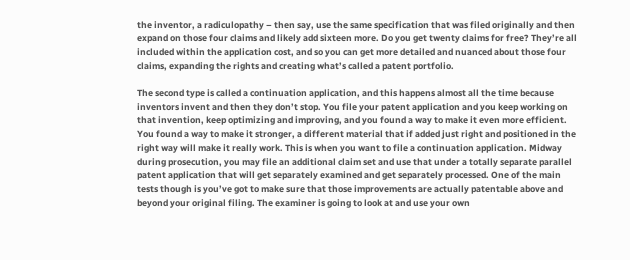the inventor, a radiculopathy – then say, use the same specification that was filed originally and then expand on those four claims and likely add sixteen more. Do you get twenty claims for free? They’re all included within the application cost, and so you can get more detailed and nuanced about those four claims, expanding the rights and creating what’s called a patent portfolio.

The second type is called a continuation application, and this happens almost all the time because inventors invent and then they don’t stop. You file your patent application and you keep working on that invention, keep optimizing and improving, and you found a way to make it even more efficient. You found a way to make it stronger, a different material that if added just right and positioned in the right way will make it really work. This is when you want to file a continuation application. Midway during prosecution, you may file an additional claim set and use that under a totally separate parallel patent application that will get separately examined and get separately processed. One of the main tests though is you’ve got to make sure that those improvements are actually patentable above and beyond your original filing. The examiner is going to look at and use your own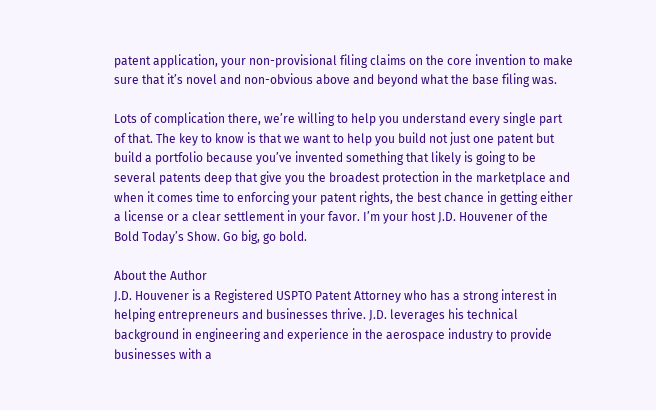patent application, your non-provisional filing claims on the core invention to make sure that it’s novel and non-obvious above and beyond what the base filing was.

Lots of complication there, we’re willing to help you understand every single part of that. The key to know is that we want to help you build not just one patent but build a portfolio because you’ve invented something that likely is going to be several patents deep that give you the broadest protection in the marketplace and when it comes time to enforcing your patent rights, the best chance in getting either a license or a clear settlement in your favor. I’m your host J.D. Houvener of the Bold Today’s Show. Go big, go bold.

About the Author
J.D. Houvener is a Registered USPTO Patent Attorney who has a strong interest in helping entrepreneurs and businesses thrive. J.D. leverages his technical background in engineering and experience in the aerospace industry to provide businesses with a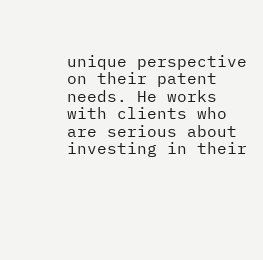unique perspective on their patent needs. He works with clients who are serious about investing in their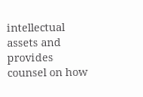intellectual assets and provides counsel on how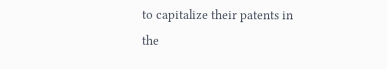to capitalize their patents in the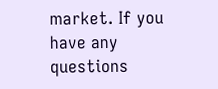market. If you have any questions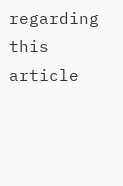regarding this article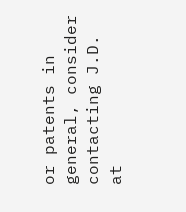or patents in general, consider contacting J.D. at